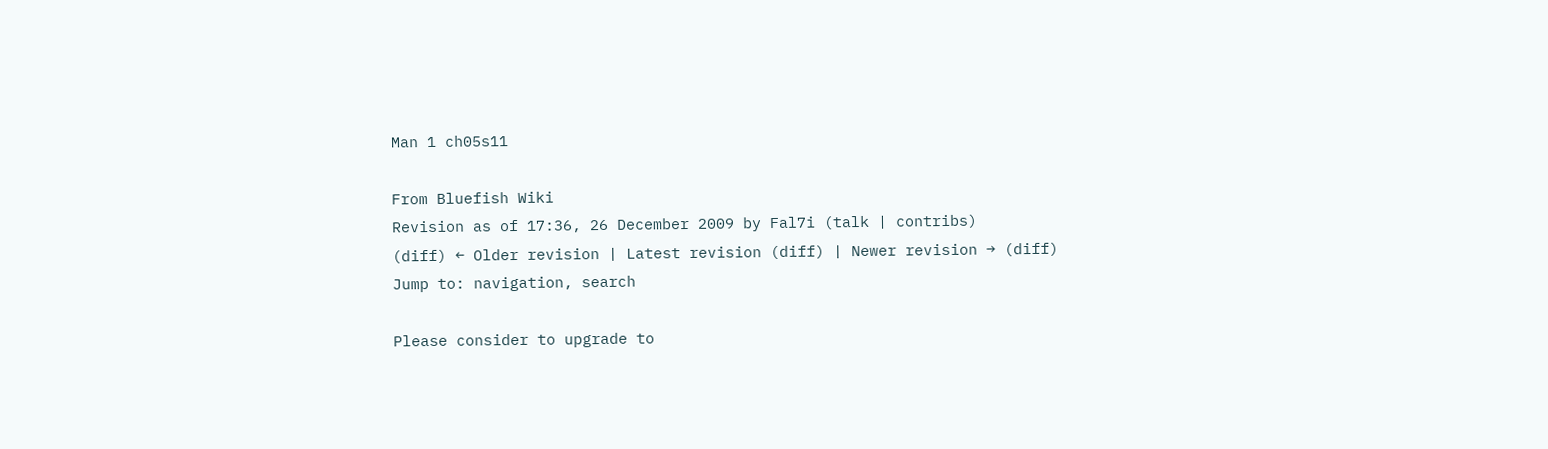Man 1 ch05s11

From Bluefish Wiki
Revision as of 17:36, 26 December 2009 by Fal7i (talk | contribs)
(diff) ← Older revision | Latest revision (diff) | Newer revision → (diff)
Jump to: navigation, search

Please consider to upgrade to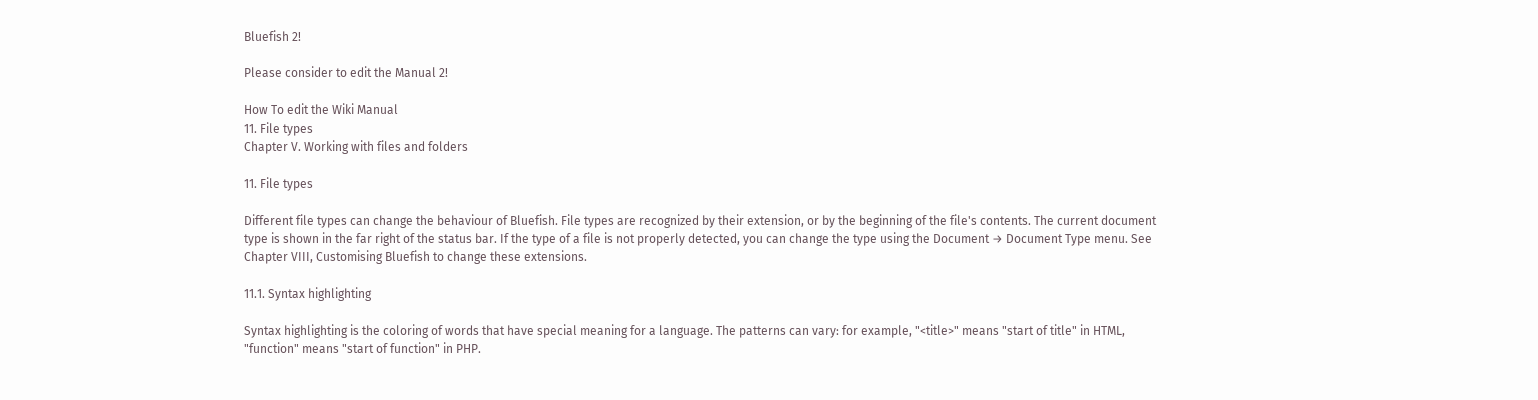Bluefish 2!

Please consider to edit the Manual 2!

How To edit the Wiki Manual
11. File types
Chapter V. Working with files and folders

11. File types

Different file types can change the behaviour of Bluefish. File types are recognized by their extension, or by the beginning of the file's contents. The current document type is shown in the far right of the status bar. If the type of a file is not properly detected, you can change the type using the Document → Document Type menu. See Chapter VIII, Customising Bluefish to change these extensions.

11.1. Syntax highlighting

Syntax highlighting is the coloring of words that have special meaning for a language. The patterns can vary: for example, "<title>" means "start of title" in HTML, "function" means "start of function" in PHP.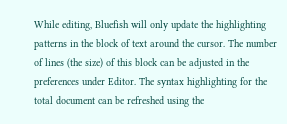While editing, Bluefish will only update the highlighting patterns in the block of text around the cursor. The number of lines (the size) of this block can be adjusted in the preferences under Editor. The syntax highlighting for the total document can be refreshed using the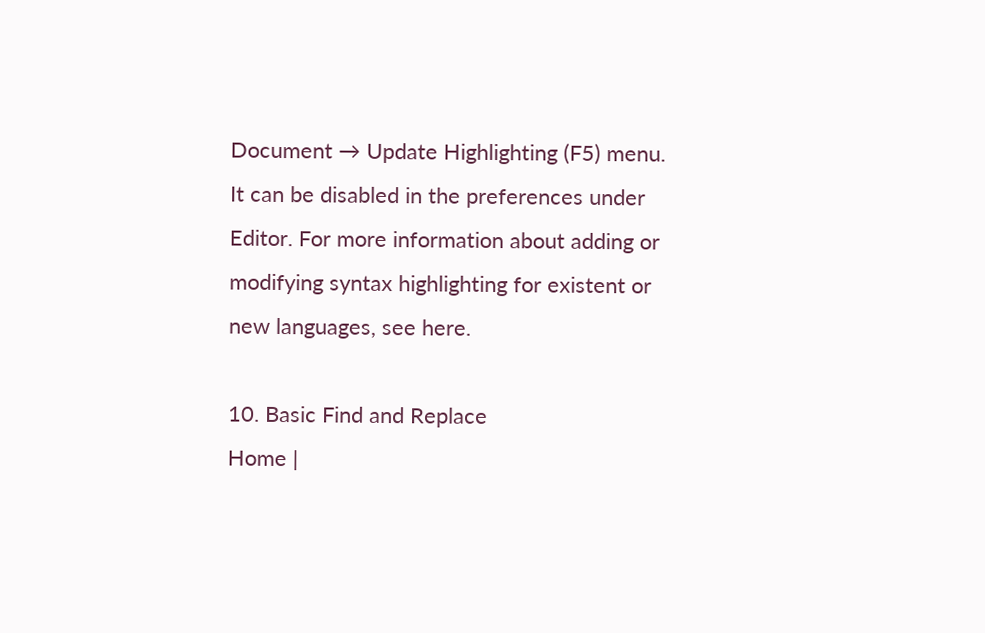Document → Update Highlighting (F5) menu. It can be disabled in the preferences under Editor. For more information about adding or modifying syntax highlighting for existent or new languages, see here.

10. Basic Find and Replace
Home |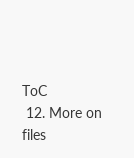ToC
 12. More on files